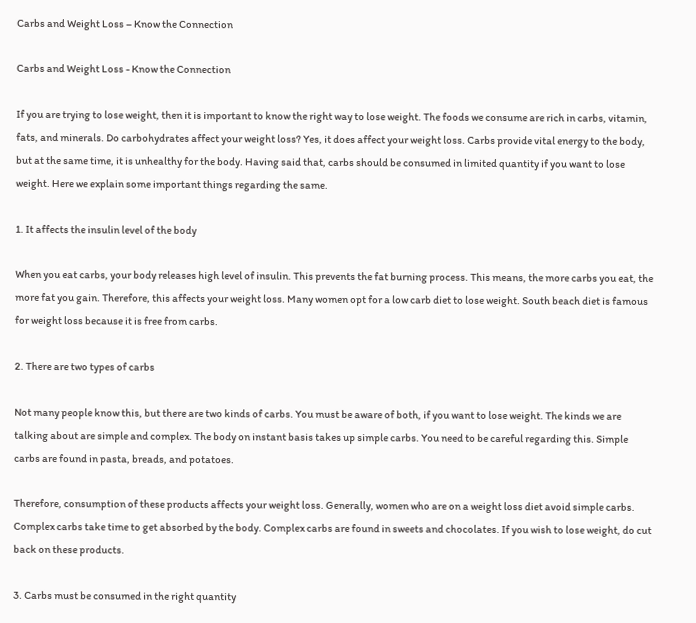Carbs and Weight Loss – Know the Connection

Carbs and Weight Loss - Know the Connection

If you are trying to lose weight, then it is important to know the right way to lose weight. The foods we consume are rich in carbs, vitamin, fats, and minerals. Do carbohydrates affect your weight loss? Yes, it does affect your weight loss. Carbs provide vital energy to the body, but at the same time, it is unhealthy for the body. Having said that, carbs should be consumed in limited quantity if you want to lose weight. Here we explain some important things regarding the same.

1. It affects the insulin level of the body

When you eat carbs, your body releases high level of insulin. This prevents the fat burning process. This means, the more carbs you eat, the more fat you gain. Therefore, this affects your weight loss. Many women opt for a low carb diet to lose weight. South beach diet is famous for weight loss because it is free from carbs.

2. There are two types of carbs

Not many people know this, but there are two kinds of carbs. You must be aware of both, if you want to lose weight. The kinds we are talking about are simple and complex. The body on instant basis takes up simple carbs. You need to be careful regarding this. Simple carbs are found in pasta, breads, and potatoes.

Therefore, consumption of these products affects your weight loss. Generally, women who are on a weight loss diet avoid simple carbs. Complex carbs take time to get absorbed by the body. Complex carbs are found in sweets and chocolates. If you wish to lose weight, do cut back on these products.

3. Carbs must be consumed in the right quantity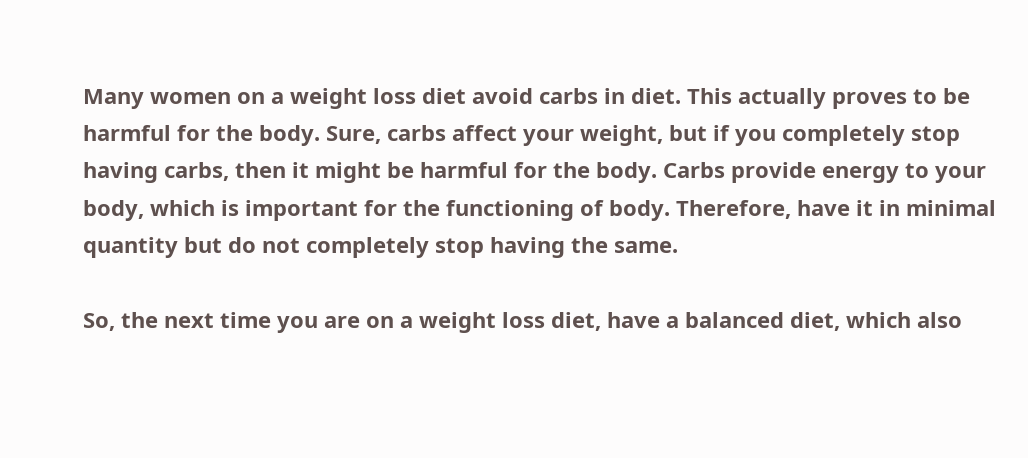Many women on a weight loss diet avoid carbs in diet. This actually proves to be harmful for the body. Sure, carbs affect your weight, but if you completely stop having carbs, then it might be harmful for the body. Carbs provide energy to your body, which is important for the functioning of body. Therefore, have it in minimal quantity but do not completely stop having the same.

So, the next time you are on a weight loss diet, have a balanced diet, which also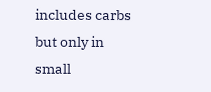includes carbs but only in small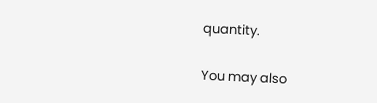quantity.

You may also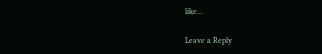like...

Leave a Reply